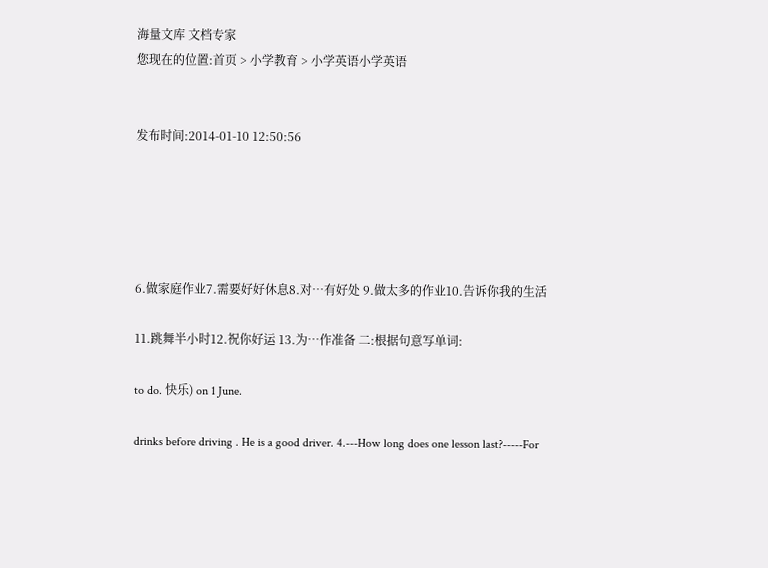海量文库 文档专家
您现在的位置:首页 > 小学教育 > 小学英语小学英语


发布时间:2014-01-10 12:50:56





6.做家庭作业7.需要好好休息8.对…有好处 9.做太多的作业10.告诉你我的生活

11.跳舞半小时12.祝你好运 13.为…作准备 二:根据句意写单词:

to do. 快乐) on 1 June.

drinks before driving . He is a good driver. 4.---How long does one lesson last?-----For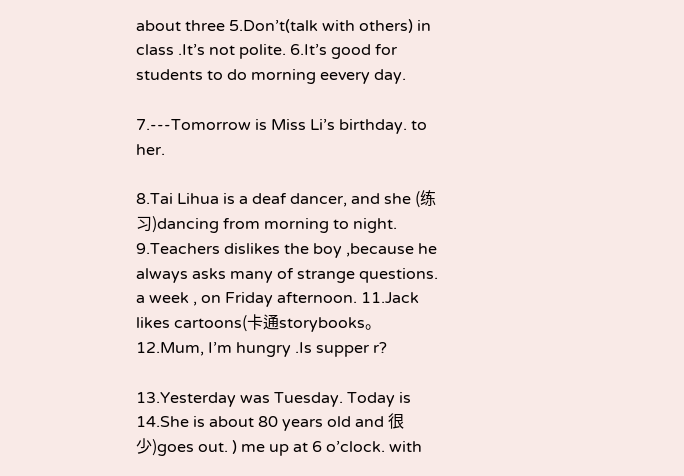about three 5.Don’t(talk with others) in class .It’s not polite. 6.It’s good for students to do morning eevery day.

7.---Tomorrow is Miss Li’s birthday. to her.

8.Tai Lihua is a deaf dancer, and she (练习)dancing from morning to night. 9.Teachers dislikes the boy ,because he always asks many of strange questions. a week , on Friday afternoon. 11.Jack likes cartoons(卡通storybooks。 12.Mum, I’m hungry .Is supper r?

13.Yesterday was Tuesday. Today is 14.She is about 80 years old and 很少)goes out. ) me up at 6 o’clock. with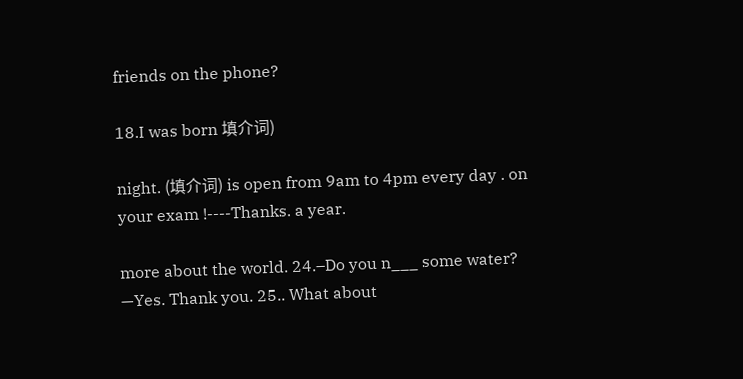friends on the phone?

18.I was born 填介词)

night. (填介词) is open from 9am to 4pm every day . on your exam !----Thanks. a year.

more about the world. 24.–Do you n___ some water? —Yes. Thank you. 25.. What about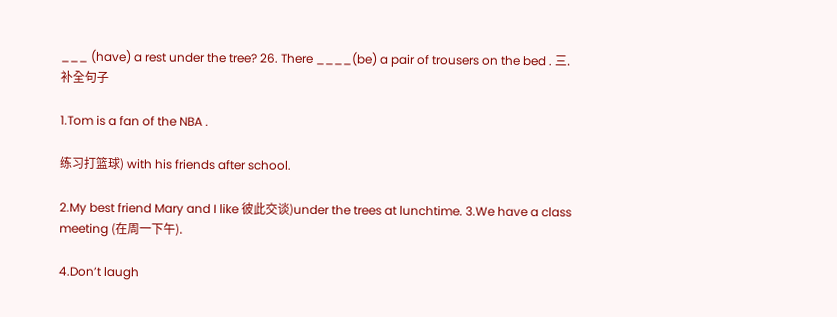___ (have) a rest under the tree? 26. There ____(be) a pair of trousers on the bed . 三.补全句子

1.Tom is a fan of the NBA .

练习打篮球) with his friends after school.

2.My best friend Mary and I like 彼此交谈)under the trees at lunchtime. 3.We have a class meeting (在周一下午).

4.Don’t laugh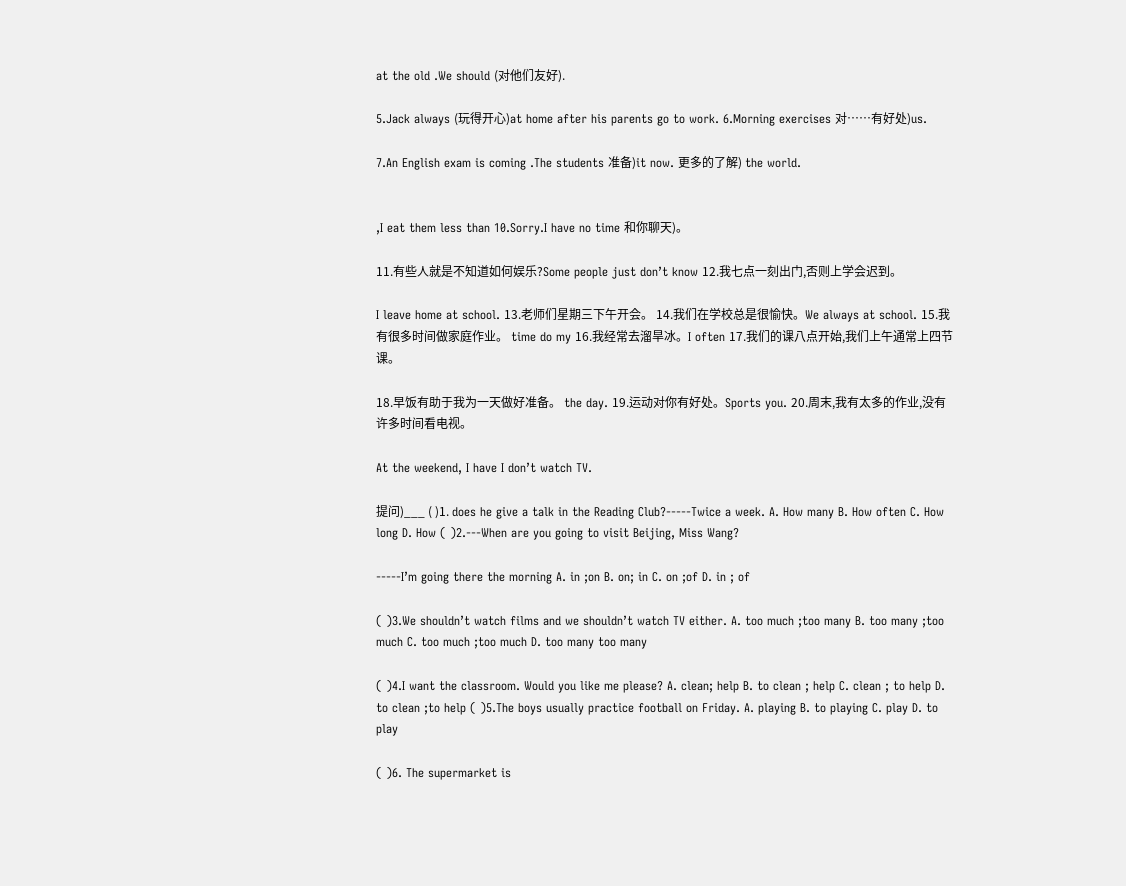at the old .We should (对他们友好).

5.Jack always (玩得开心)at home after his parents go to work. 6.Morning exercises 对……有好处)us.

7.An English exam is coming .The students 准备)it now. 更多的了解) the world.


,I eat them less than 10.Sorry.I have no time 和你聊天)。

11.有些人就是不知道如何娱乐?Some people just don’t know 12.我七点一刻出门,否则上学会迟到。

I leave home at school. 13.老师们星期三下午开会。 14.我们在学校总是很愉快。We always at school. 15.我有很多时间做家庭作业。 time do my 16.我经常去溜旱冰。I often 17.我们的课八点开始,我们上午通常上四节课。

18.早饭有助于我为一天做好准备。 the day. 19.运动对你有好处。Sports you. 20.周末,我有太多的作业,没有许多时间看电视。

At the weekend, I have I don’t watch TV.

提问)___ ( )1. does he give a talk in the Reading Club?-----Twice a week. A. How many B. How often C. How long D. How ( )2.---When are you going to visit Beijing, Miss Wang?

-----I’m going there the morning A. in ;on B. on; in C. on ;of D. in ; of

( )3.We shouldn’t watch films and we shouldn’t watch TV either. A. too much ;too many B. too many ;too much C. too much ;too much D. too many too many

( )4.I want the classroom. Would you like me please? A. clean; help B. to clean ; help C. clean ; to help D. to clean ;to help ( )5.The boys usually practice football on Friday. A. playing B. to playing C. play D. to play

( )6. The supermarket is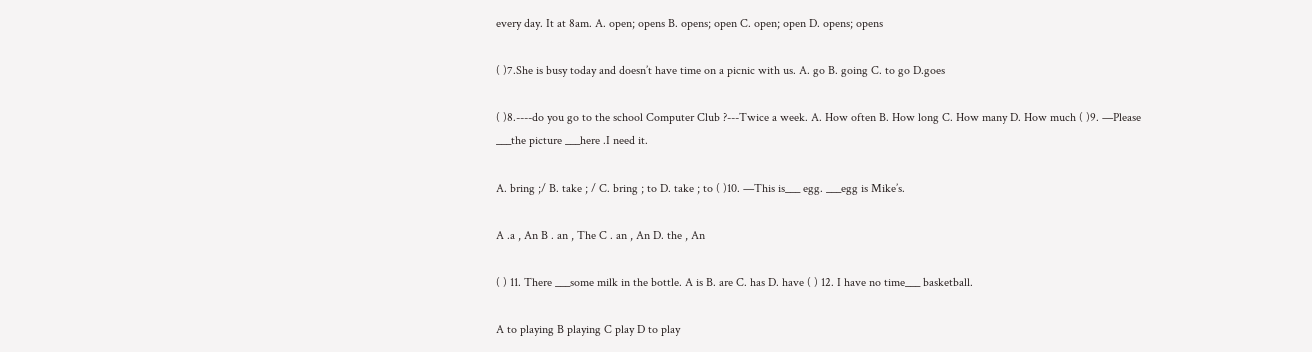every day. It at 8am. A. open; opens B. opens; open C. open; open D. opens; opens

( )7.She is busy today and doesn’t have time on a picnic with us. A. go B. going C. to go D.goes

( )8.----do you go to the school Computer Club ?---Twice a week. A. How often B. How long C. How many D. How much ( )9. —Please ___the picture ___here .I need it.

A. bring ;/ B. take ; / C. bring ; to D. take ; to ( )10. —This is___ egg. ___egg is Mike’s.

A .a , An B . an , The C . an , An D. the , An

( ) 11. There ___some milk in the bottle. A is B. are C. has D. have ( ) 12. I have no time___ basketball.

A to playing B playing C play D to play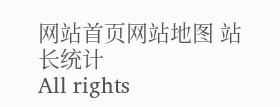网站首页网站地图 站长统计
All rights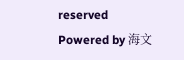reserved Powered by 海文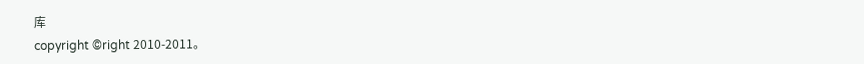库
copyright ©right 2010-2011。